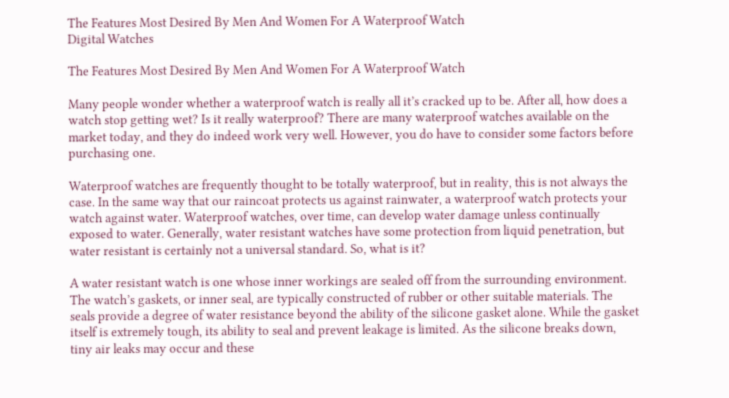The Features Most Desired By Men And Women For A Waterproof Watch
Digital Watches

The Features Most Desired By Men And Women For A Waterproof Watch

Many people wonder whether a waterproof watch is really all it’s cracked up to be. After all, how does a watch stop getting wet? Is it really waterproof? There are many waterproof watches available on the market today, and they do indeed work very well. However, you do have to consider some factors before purchasing one.

Waterproof watches are frequently thought to be totally waterproof, but in reality, this is not always the case. In the same way that our raincoat protects us against rainwater, a waterproof watch protects your watch against water. Waterproof watches, over time, can develop water damage unless continually exposed to water. Generally, water resistant watches have some protection from liquid penetration, but water resistant is certainly not a universal standard. So, what is it?

A water resistant watch is one whose inner workings are sealed off from the surrounding environment. The watch’s gaskets, or inner seal, are typically constructed of rubber or other suitable materials. The seals provide a degree of water resistance beyond the ability of the silicone gasket alone. While the gasket itself is extremely tough, its ability to seal and prevent leakage is limited. As the silicone breaks down, tiny air leaks may occur and these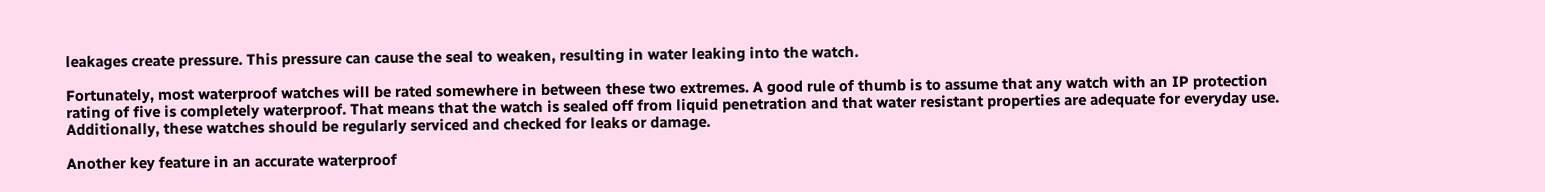leakages create pressure. This pressure can cause the seal to weaken, resulting in water leaking into the watch.

Fortunately, most waterproof watches will be rated somewhere in between these two extremes. A good rule of thumb is to assume that any watch with an IP protection rating of five is completely waterproof. That means that the watch is sealed off from liquid penetration and that water resistant properties are adequate for everyday use. Additionally, these watches should be regularly serviced and checked for leaks or damage.

Another key feature in an accurate waterproof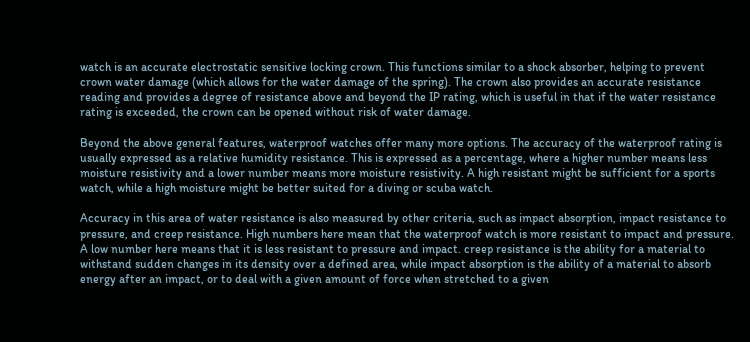watch is an accurate electrostatic sensitive locking crown. This functions similar to a shock absorber, helping to prevent crown water damage (which allows for the water damage of the spring). The crown also provides an accurate resistance reading and provides a degree of resistance above and beyond the IP rating, which is useful in that if the water resistance rating is exceeded, the crown can be opened without risk of water damage.

Beyond the above general features, waterproof watches offer many more options. The accuracy of the waterproof rating is usually expressed as a relative humidity resistance. This is expressed as a percentage, where a higher number means less moisture resistivity and a lower number means more moisture resistivity. A high resistant might be sufficient for a sports watch, while a high moisture might be better suited for a diving or scuba watch.

Accuracy in this area of water resistance is also measured by other criteria, such as impact absorption, impact resistance to pressure, and creep resistance. High numbers here mean that the waterproof watch is more resistant to impact and pressure. A low number here means that it is less resistant to pressure and impact. creep resistance is the ability for a material to withstand sudden changes in its density over a defined area, while impact absorption is the ability of a material to absorb energy after an impact, or to deal with a given amount of force when stretched to a given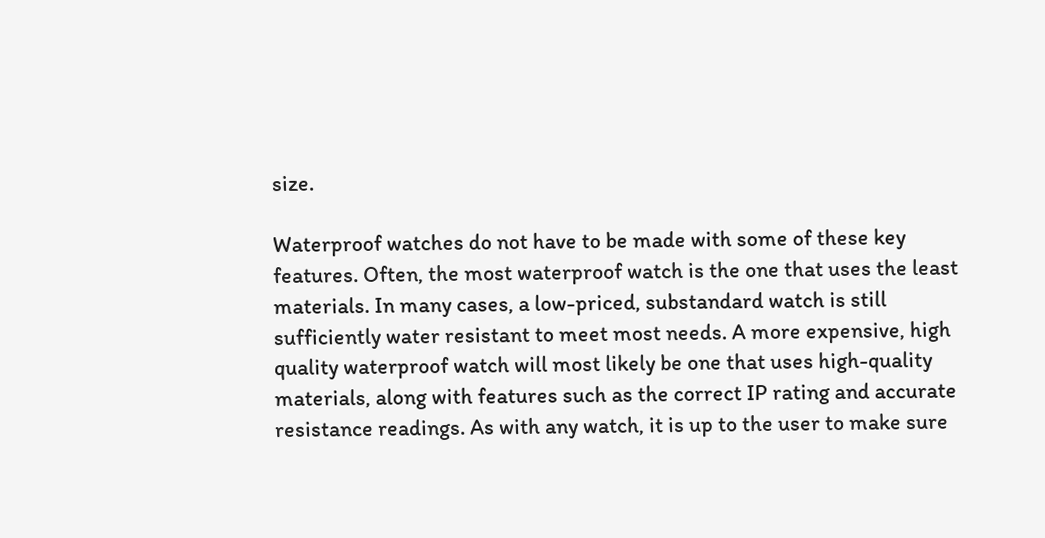size.

Waterproof watches do not have to be made with some of these key features. Often, the most waterproof watch is the one that uses the least materials. In many cases, a low-priced, substandard watch is still sufficiently water resistant to meet most needs. A more expensive, high quality waterproof watch will most likely be one that uses high-quality materials, along with features such as the correct IP rating and accurate resistance readings. As with any watch, it is up to the user to make sure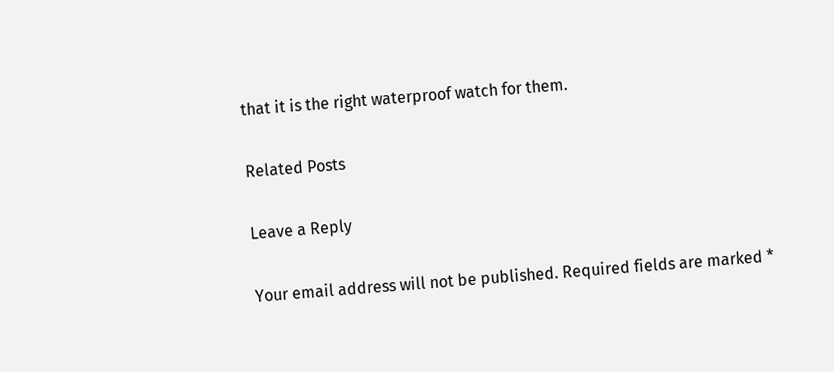that it is the right waterproof watch for them.

Related Posts

Leave a Reply

Your email address will not be published. Required fields are marked *